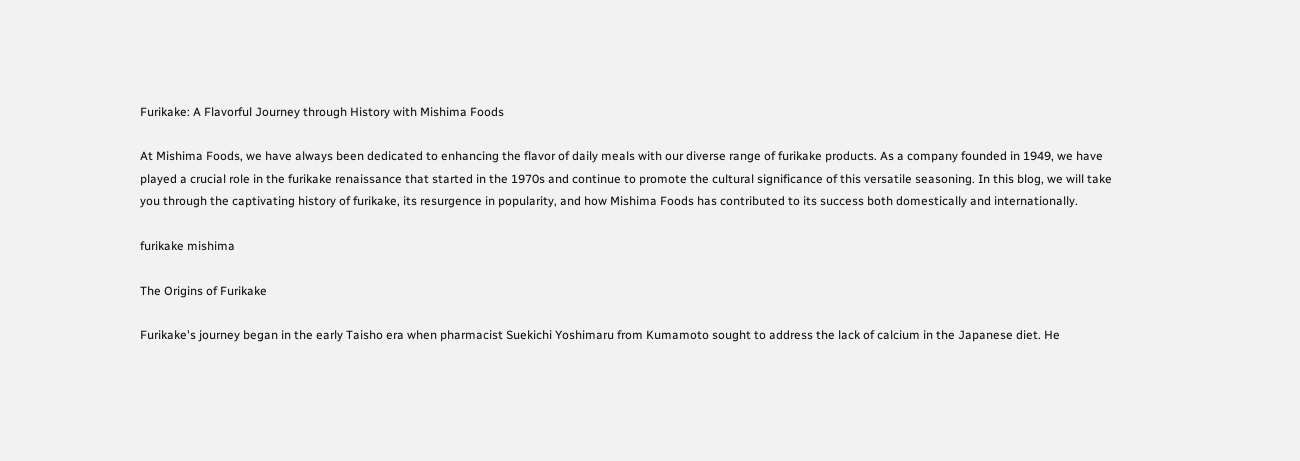Furikake: A Flavorful Journey through History with Mishima Foods

At Mishima Foods, we have always been dedicated to enhancing the flavor of daily meals with our diverse range of furikake products. As a company founded in 1949, we have played a crucial role in the furikake renaissance that started in the 1970s and continue to promote the cultural significance of this versatile seasoning. In this blog, we will take you through the captivating history of furikake, its resurgence in popularity, and how Mishima Foods has contributed to its success both domestically and internationally.

furikake mishima

The Origins of Furikake

Furikake's journey began in the early Taisho era when pharmacist Suekichi Yoshimaru from Kumamoto sought to address the lack of calcium in the Japanese diet. He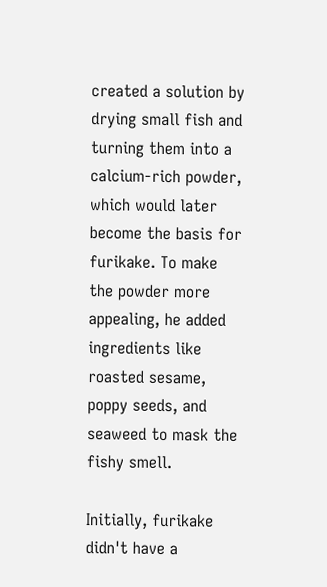created a solution by drying small fish and turning them into a calcium-rich powder, which would later become the basis for furikake. To make the powder more appealing, he added ingredients like roasted sesame, poppy seeds, and seaweed to mask the fishy smell.

Initially, furikake didn't have a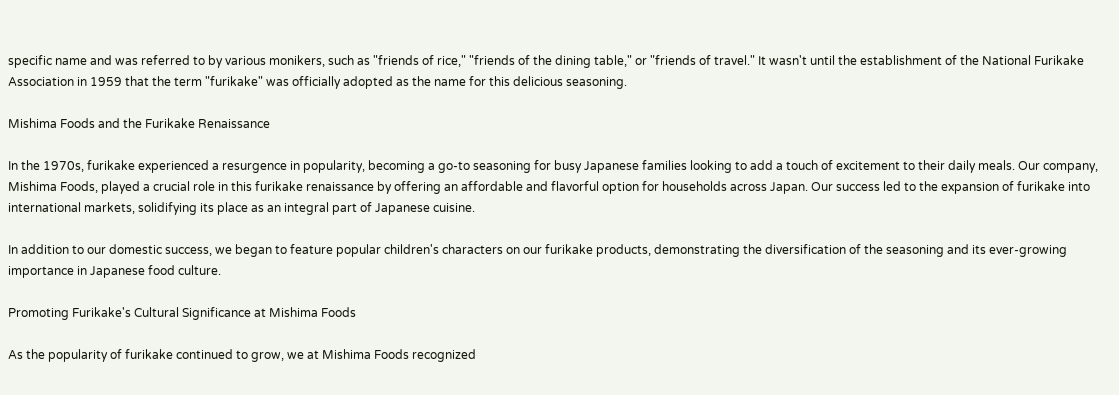specific name and was referred to by various monikers, such as "friends of rice," "friends of the dining table," or "friends of travel." It wasn't until the establishment of the National Furikake Association in 1959 that the term "furikake" was officially adopted as the name for this delicious seasoning.

Mishima Foods and the Furikake Renaissance

In the 1970s, furikake experienced a resurgence in popularity, becoming a go-to seasoning for busy Japanese families looking to add a touch of excitement to their daily meals. Our company, Mishima Foods, played a crucial role in this furikake renaissance by offering an affordable and flavorful option for households across Japan. Our success led to the expansion of furikake into international markets, solidifying its place as an integral part of Japanese cuisine.

In addition to our domestic success, we began to feature popular children's characters on our furikake products, demonstrating the diversification of the seasoning and its ever-growing importance in Japanese food culture.

Promoting Furikake's Cultural Significance at Mishima Foods

As the popularity of furikake continued to grow, we at Mishima Foods recognized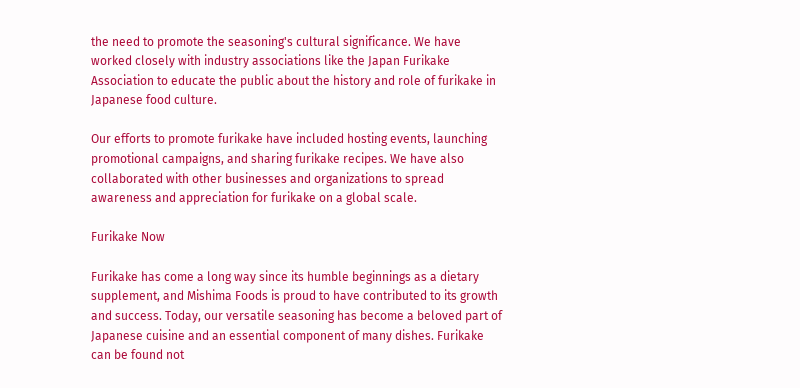the need to promote the seasoning's cultural significance. We have worked closely with industry associations like the Japan Furikake Association to educate the public about the history and role of furikake in Japanese food culture.

Our efforts to promote furikake have included hosting events, launching promotional campaigns, and sharing furikake recipes. We have also collaborated with other businesses and organizations to spread awareness and appreciation for furikake on a global scale.

Furikake Now

Furikake has come a long way since its humble beginnings as a dietary supplement, and Mishima Foods is proud to have contributed to its growth and success. Today, our versatile seasoning has become a beloved part of Japanese cuisine and an essential component of many dishes. Furikake can be found not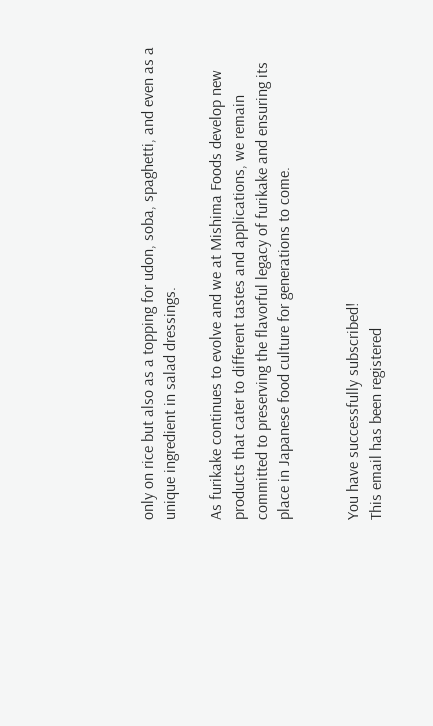only on rice but also as a topping for udon, soba, spaghetti, and even as a unique ingredient in salad dressings.

As furikake continues to evolve and we at Mishima Foods develop new products that cater to different tastes and applications, we remain committed to preserving the flavorful legacy of furikake and ensuring its place in Japanese food culture for generations to come.


You have successfully subscribed!
This email has been registered